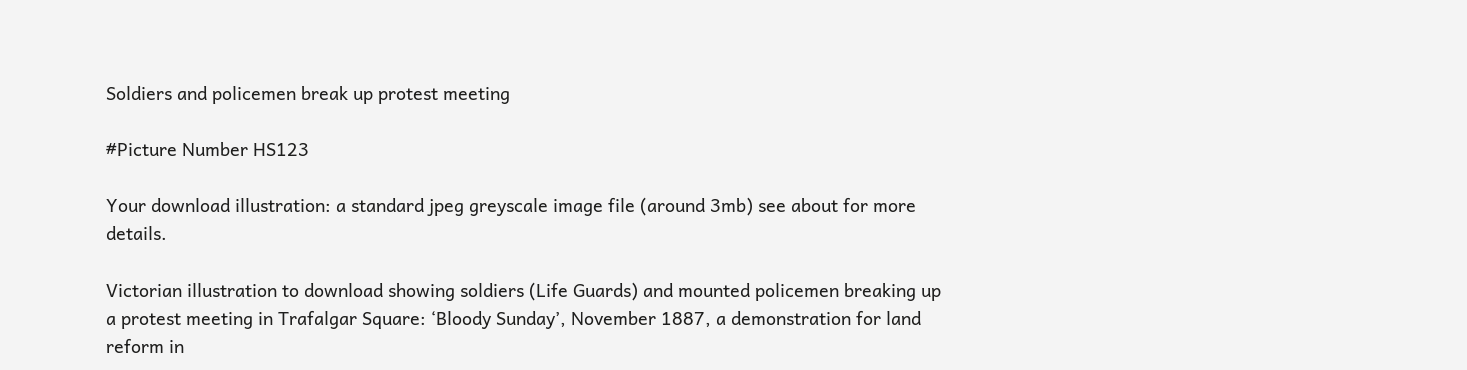Soldiers and policemen break up protest meeting

#Picture Number HS123

Your download illustration: a standard jpeg greyscale image file (around 3mb) see about for more details.

Victorian illustration to download showing soldiers (Life Guards) and mounted policemen breaking up a protest meeting in Trafalgar Square: ‘Bloody Sunday’, November 1887, a demonstration for land reform in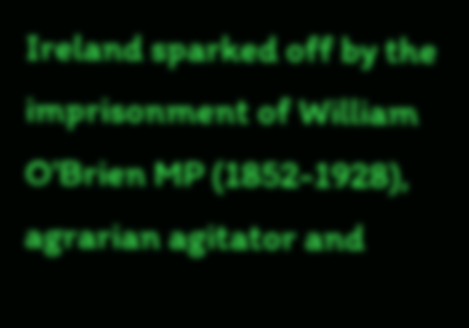Ireland sparked off by the imprisonment of William O’Brien MP (1852-1928), agrarian agitator and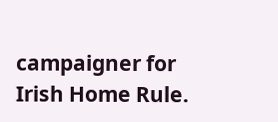campaigner for Irish Home Rule.